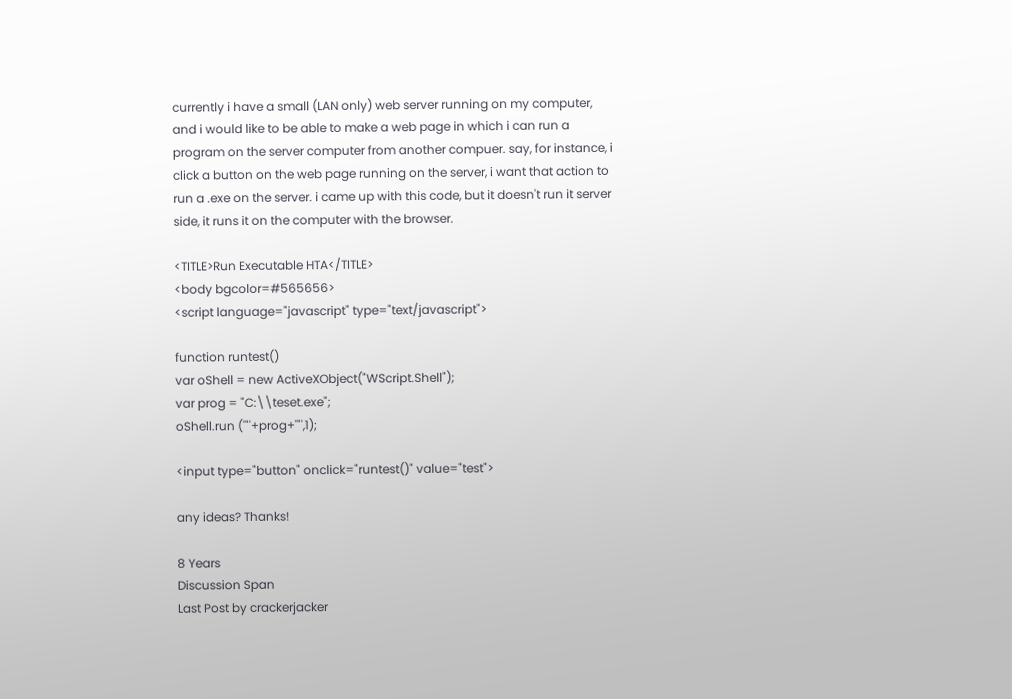currently i have a small (LAN only) web server running on my computer, and i would like to be able to make a web page in which i can run a program on the server computer from another compuer. say, for instance, i click a button on the web page running on the server, i want that action to run a .exe on the server. i came up with this code, but it doesn't run it server side, it runs it on the computer with the browser.

<TITLE>Run Executable HTA</TITLE>
<body bgcolor=#565656>
<script language="javascript" type="text/javascript">

function runtest()
var oShell = new ActiveXObject("WScript.Shell");
var prog = "C:\\teset.exe";
oShell.run ('"'+prog+'"',1);

<input type="button" onclick="runtest()" value="test">

any ideas? Thanks!

8 Years
Discussion Span
Last Post by crackerjacker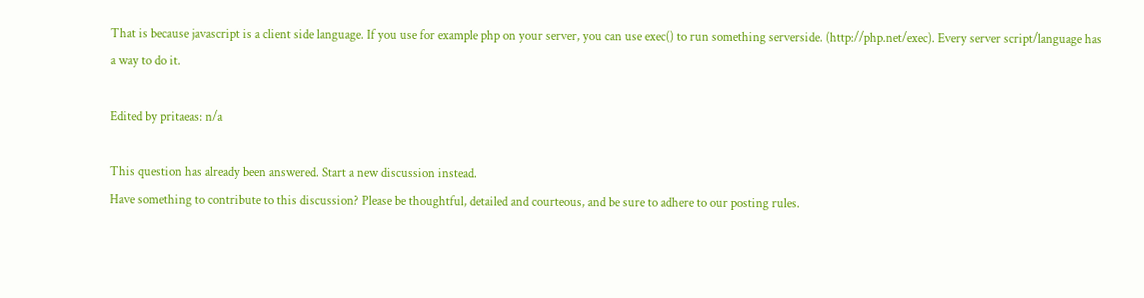That is because javascript is a client side language. If you use for example php on your server, you can use exec() to run something serverside. (http://php.net/exec). Every server script/language has a way to do it.

Edited by pritaeas: n/a

This question has already been answered. Start a new discussion instead.
Have something to contribute to this discussion? Please be thoughtful, detailed and courteous, and be sure to adhere to our posting rules.